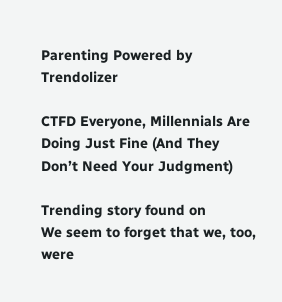Parenting Powered by Trendolizer

CTFD Everyone, Millennials Are Doing Just Fine (And They Don’t Need Your Judgment)

Trending story found on
We seem to forget that we, too, were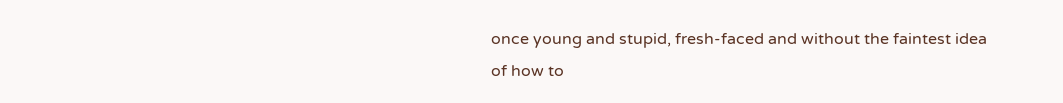once young and stupid, fresh-faced and without the faintest idea of how to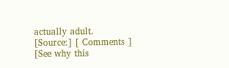actually adult.
[Source:] [ Comments ] [See why this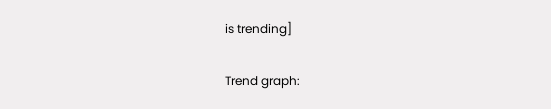is trending]

Trend graph: